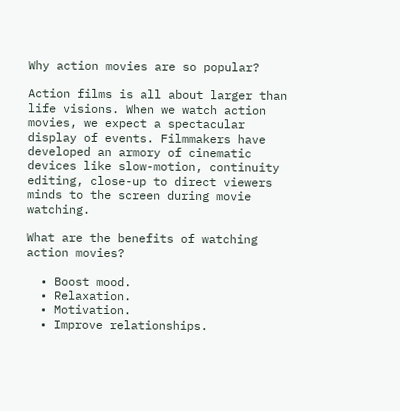Why action movies are so popular?

Action films is all about larger than life visions. When we watch action movies, we expect a spectacular display of events. Filmmakers have developed an armory of cinematic devices like slow-motion, continuity editing, close-up to direct viewers minds to the screen during movie watching.

What are the benefits of watching action movies?

  • Boost mood.
  • Relaxation.
  • Motivation.
  • Improve relationships.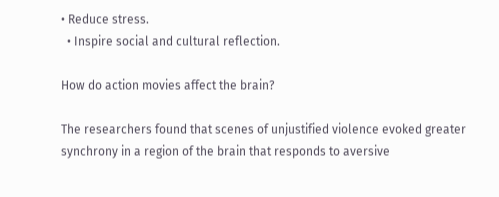• Reduce stress.
  • Inspire social and cultural reflection.

How do action movies affect the brain?

The researchers found that scenes of unjustified violence evoked greater synchrony in a region of the brain that responds to aversive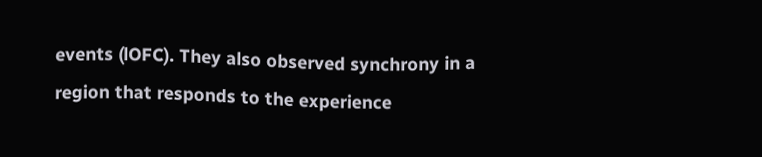events (lOFC). They also observed synchrony in a region that responds to the experience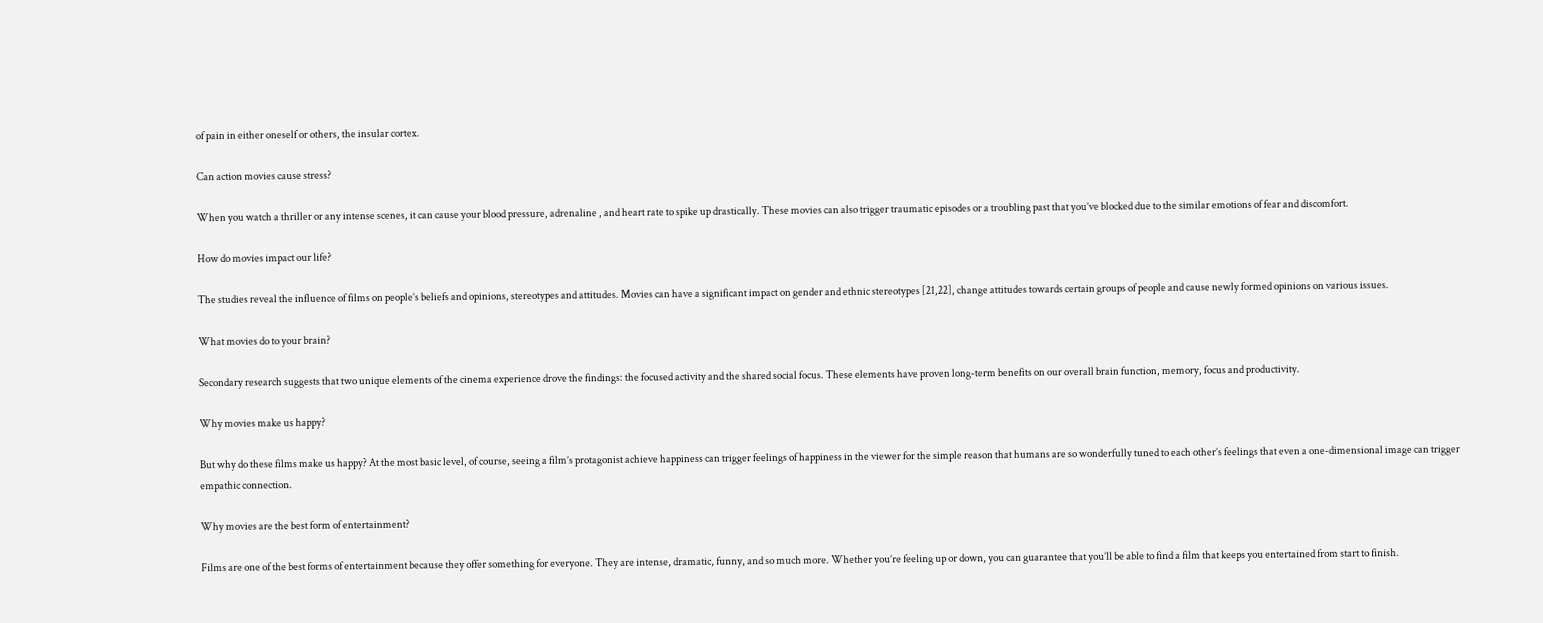of pain in either oneself or others, the insular cortex.

Can action movies cause stress?

When you watch a thriller or any intense scenes, it can cause your blood pressure, adrenaline , and heart rate to spike up drastically. These movies can also trigger traumatic episodes or a troubling past that you’ve blocked due to the similar emotions of fear and discomfort.

How do movies impact our life?

The studies reveal the influence of films on people’s beliefs and opinions, stereotypes and attitudes. Movies can have a significant impact on gender and ethnic stereotypes [21,22], change attitudes towards certain groups of people and cause newly formed opinions on various issues.

What movies do to your brain?

Secondary research suggests that two unique elements of the cinema experience drove the findings: the focused activity and the shared social focus. These elements have proven long-term benefits on our overall brain function, memory, focus and productivity.

Why movies make us happy?

But why do these films make us happy? At the most basic level, of course, seeing a film’s protagonist achieve happiness can trigger feelings of happiness in the viewer for the simple reason that humans are so wonderfully tuned to each other’s feelings that even a one-dimensional image can trigger empathic connection.

Why movies are the best form of entertainment?

Films are one of the best forms of entertainment because they offer something for everyone. They are intense, dramatic, funny, and so much more. Whether you’re feeling up or down, you can guarantee that you’ll be able to find a film that keeps you entertained from start to finish.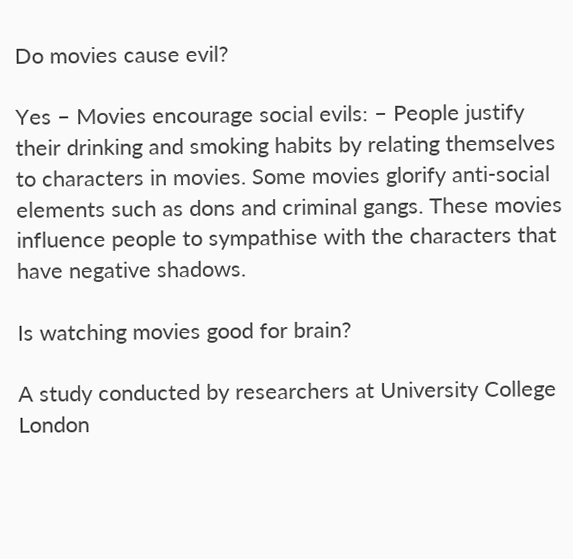Do movies cause evil?

Yes – Movies encourage social evils: – People justify their drinking and smoking habits by relating themselves to characters in movies. Some movies glorify anti-social elements such as dons and criminal gangs. These movies influence people to sympathise with the characters that have negative shadows.

Is watching movies good for brain?

A study conducted by researchers at University College London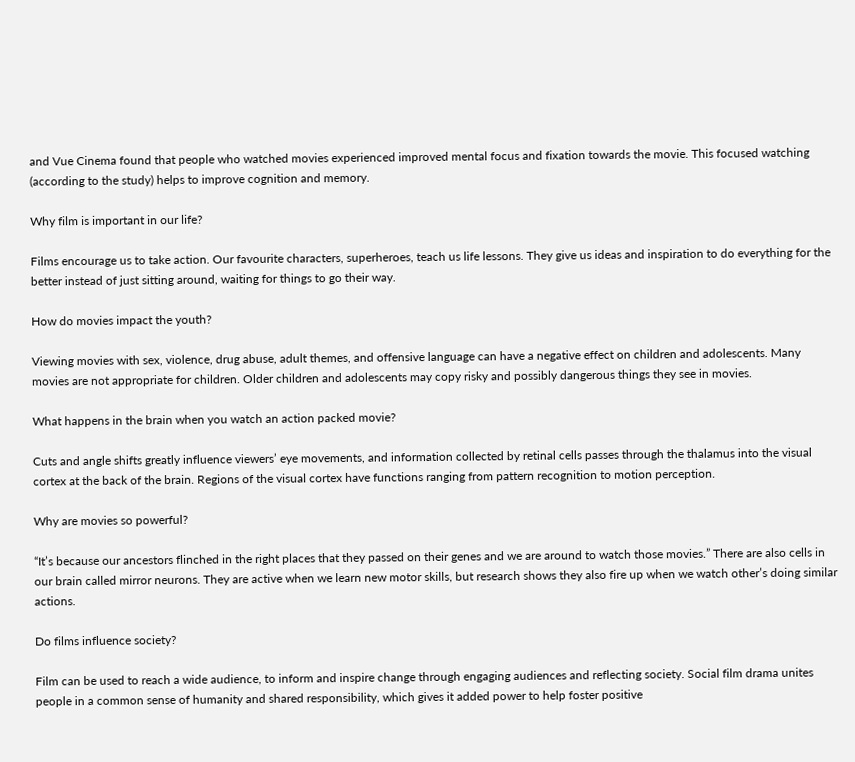and Vue Cinema found that people who watched movies experienced improved mental focus and fixation towards the movie. This focused watching (according to the study) helps to improve cognition and memory.

Why film is important in our life?

Films encourage us to take action. Our favourite characters, superheroes, teach us life lessons. They give us ideas and inspiration to do everything for the better instead of just sitting around, waiting for things to go their way.

How do movies impact the youth?

Viewing movies with sex, violence, drug abuse, adult themes, and offensive language can have a negative effect on children and adolescents. Many movies are not appropriate for children. Older children and adolescents may copy risky and possibly dangerous things they see in movies.

What happens in the brain when you watch an action packed movie?

Cuts and angle shifts greatly influence viewers’ eye movements, and information collected by retinal cells passes through the thalamus into the visual cortex at the back of the brain. Regions of the visual cortex have functions ranging from pattern recognition to motion perception.

Why are movies so powerful?

“It’s because our ancestors flinched in the right places that they passed on their genes and we are around to watch those movies.” There are also cells in our brain called mirror neurons. They are active when we learn new motor skills, but research shows they also fire up when we watch other’s doing similar actions.

Do films influence society?

Film can be used to reach a wide audience, to inform and inspire change through engaging audiences and reflecting society. Social film drama unites people in a common sense of humanity and shared responsibility, which gives it added power to help foster positive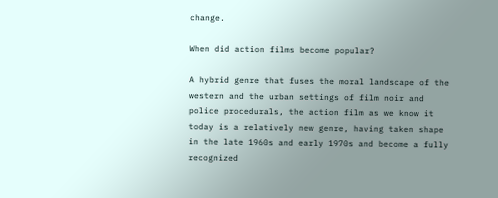change.

When did action films become popular?

A hybrid genre that fuses the moral landscape of the western and the urban settings of film noir and police procedurals, the action film as we know it today is a relatively new genre, having taken shape in the late 1960s and early 1970s and become a fully recognized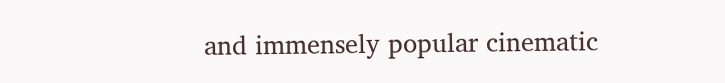and immensely popular cinematic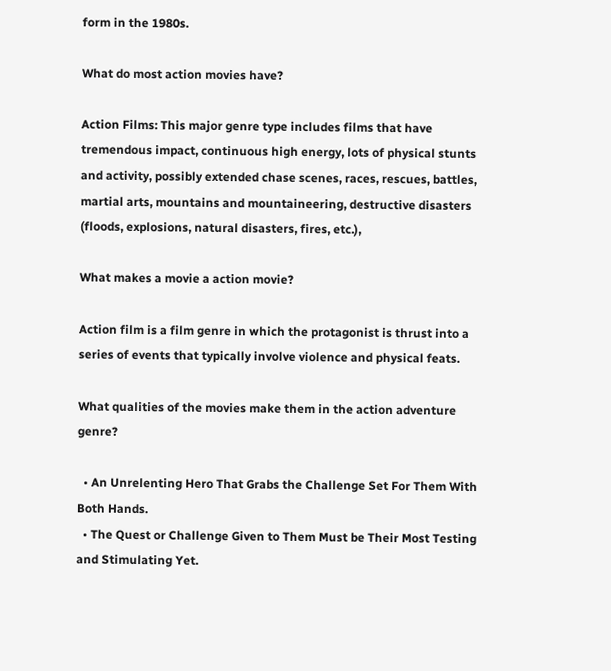form in the 1980s.

What do most action movies have?

Action Films: This major genre type includes films that have tremendous impact, continuous high energy, lots of physical stunts and activity, possibly extended chase scenes, races, rescues, battles, martial arts, mountains and mountaineering, destructive disasters (floods, explosions, natural disasters, fires, etc.),

What makes a movie a action movie?

Action film is a film genre in which the protagonist is thrust into a series of events that typically involve violence and physical feats.

What qualities of the movies make them in the action adventure genre?

  • An Unrelenting Hero That Grabs the Challenge Set For Them With Both Hands.
  • The Quest or Challenge Given to Them Must be Their Most Testing and Stimulating Yet.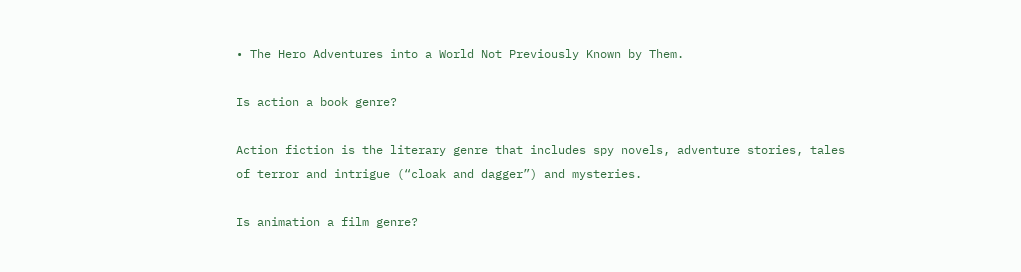• The Hero Adventures into a World Not Previously Known by Them.

Is action a book genre?

Action fiction is the literary genre that includes spy novels, adventure stories, tales of terror and intrigue (“cloak and dagger”) and mysteries.

Is animation a film genre?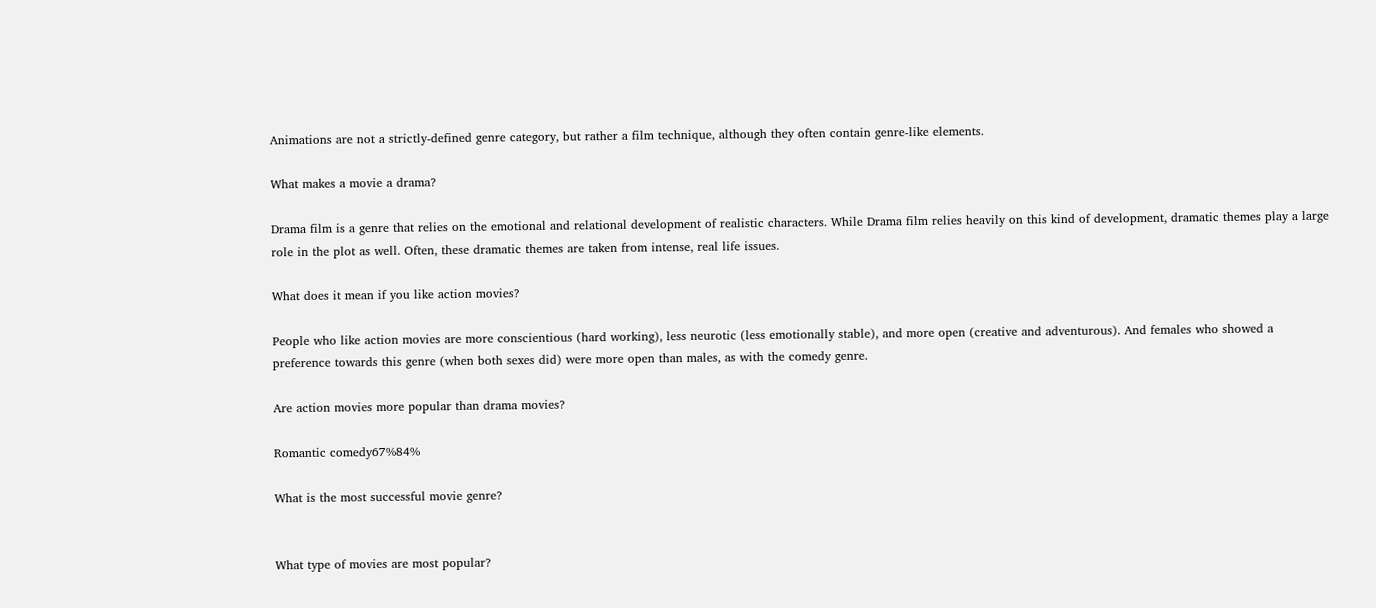Animations are not a strictly-defined genre category, but rather a film technique, although they often contain genre-like elements.

What makes a movie a drama?

Drama film is a genre that relies on the emotional and relational development of realistic characters. While Drama film relies heavily on this kind of development, dramatic themes play a large role in the plot as well. Often, these dramatic themes are taken from intense, real life issues.

What does it mean if you like action movies?

People who like action movies are more conscientious (hard working), less neurotic (less emotionally stable), and more open (creative and adventurous). And females who showed a preference towards this genre (when both sexes did) were more open than males, as with the comedy genre.

Are action movies more popular than drama movies?

Romantic comedy67%84%

What is the most successful movie genre?


What type of movies are most popular?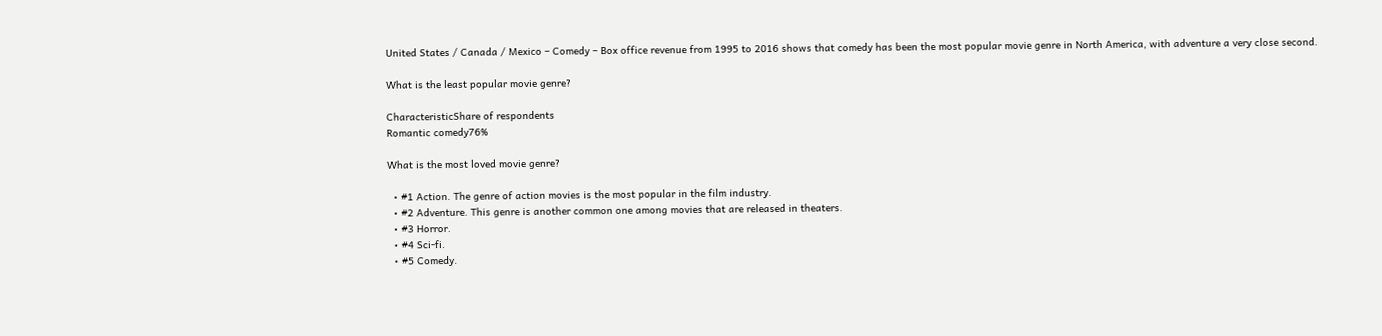United States / Canada / Mexico – Comedy – Box office revenue from 1995 to 2016 shows that comedy has been the most popular movie genre in North America, with adventure a very close second.

What is the least popular movie genre?

CharacteristicShare of respondents
Romantic comedy76%

What is the most loved movie genre?

  • #1 Action. The genre of action movies is the most popular in the film industry.
  • #2 Adventure. This genre is another common one among movies that are released in theaters.
  • #3 Horror.
  • #4 Sci-fi.
  • #5 Comedy.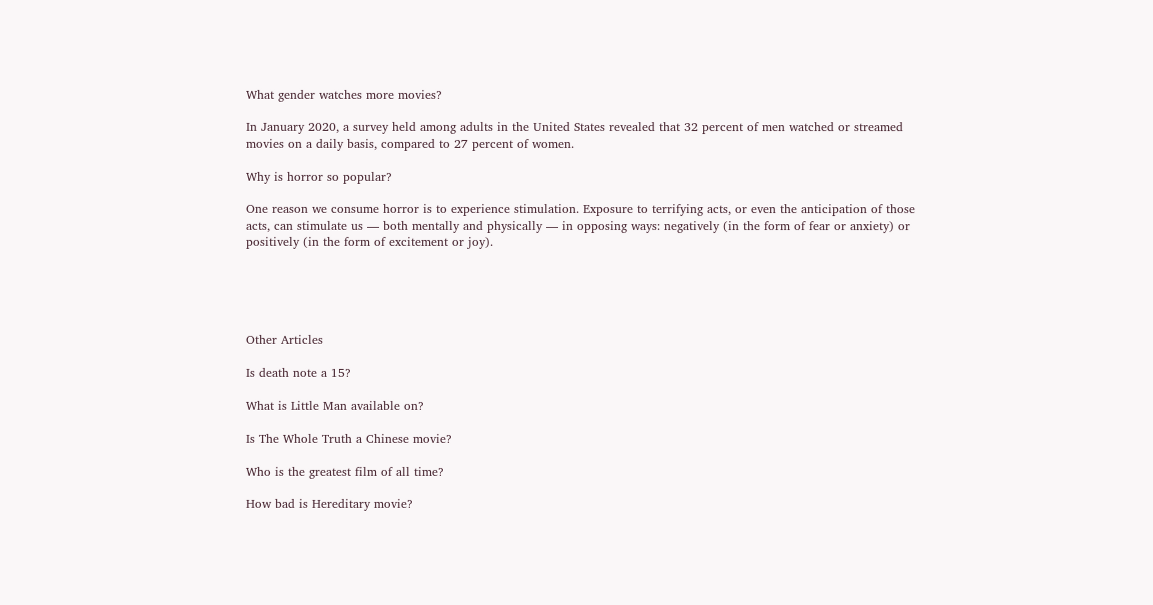What gender watches more movies?

In January 2020, a survey held among adults in the United States revealed that 32 percent of men watched or streamed movies on a daily basis, compared to 27 percent of women.

Why is horror so popular?

One reason we consume horror is to experience stimulation. Exposure to terrifying acts, or even the anticipation of those acts, can stimulate us — both mentally and physically — in opposing ways: negatively (in the form of fear or anxiety) or positively (in the form of excitement or joy).





Other Articles

Is death note a 15?

What is Little Man available on?

Is The Whole Truth a Chinese movie?

Who is the greatest film of all time?

How bad is Hereditary movie?